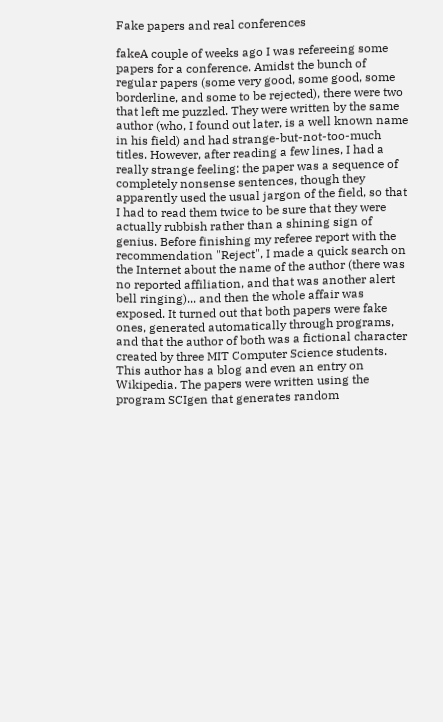Fake papers and real conferences

fakeA couple of weeks ago I was refereeing some papers for a conference. Amidst the bunch of  regular papers (some very good, some good, some borderline, and some to be rejected), there were two that left me puzzled. They were written by the same author (who, I found out later, is a well known name in his field) and had strange-but-not-too-much titles. However, after reading a few lines, I had a really strange feeling: the paper was a sequence of completely nonsense sentences, though they apparently used the usual jargon of the field, so that I had to read them twice to be sure that they were actually rubbish rather than a shining sign of genius. Before finishing my referee report with the recommendation "Reject", I made a quick search on the Internet about the name of the author (there was no reported affiliation, and that was another alert bell ringing)... and then the whole affair was exposed. It turned out that both papers were fake ones, generated automatically through programs, and that the author of both was a fictional character created by three MIT Computer Science students. This author has a blog and even an entry on Wikipedia. The papers were written using the program SCIgen that generates random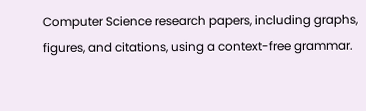Computer Science research papers, including graphs, figures, and citations, using a context-free grammar.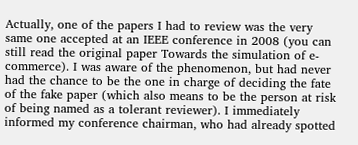Actually, one of the papers I had to review was the very same one accepted at an IEEE conference in 2008 (you can still read the original paper Towards the simulation of e-commerce). I was aware of the phenomenon, but had never had the chance to be the one in charge of deciding the fate of the fake paper (which also means to be the person at risk of being named as a tolerant reviewer). I immediately informed my conference chairman, who had already spotted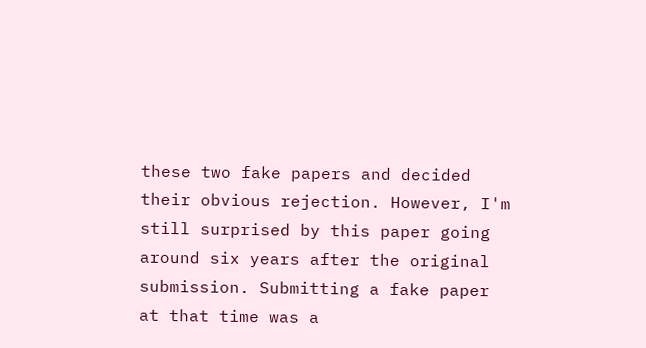these two fake papers and decided their obvious rejection. However, I'm still surprised by this paper going around six years after the original submission. Submitting a fake paper at that time was a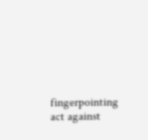fingerpointing act against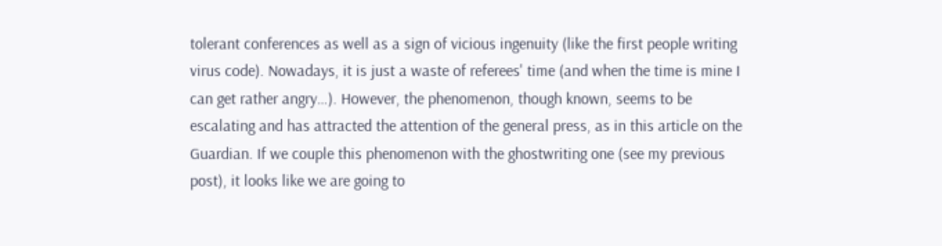tolerant conferences as well as a sign of vicious ingenuity (like the first people writing virus code). Nowadays, it is just a waste of referees' time (and when the time is mine I can get rather angry…). However, the phenomenon, though known, seems to be escalating and has attracted the attention of the general press, as in this article on the Guardian. If we couple this phenomenon with the ghostwriting one (see my previous post), it looks like we are going to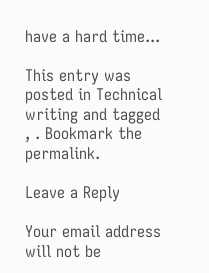have a hard time...

This entry was posted in Technical writing and tagged , . Bookmark the permalink.

Leave a Reply

Your email address will not be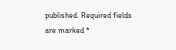published. Required fields are marked *